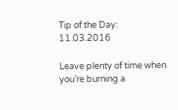Tip of the Day: 11.03.2016

Leave plenty of time when you’re burning a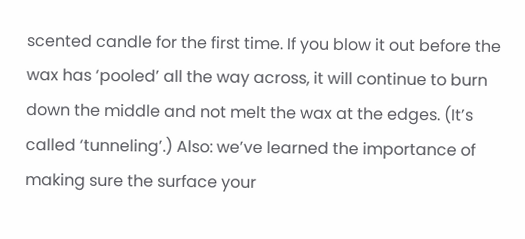scented candle for the first time. If you blow it out before the wax has ‘pooled’ all the way across, it will continue to burn down the middle and not melt the wax at the edges. (It’s called ‘tunneling’.) Also: we’ve learned the importance of making sure the surface your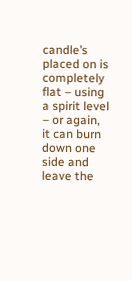candle’s placed on is completely flat – using a spirit level – or again, it can burn down one side and leave the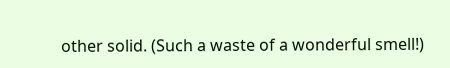other solid. (Such a waste of a wonderful smell!)